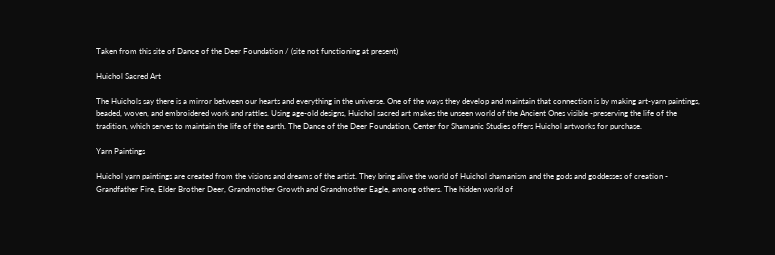Taken from this site of Dance of the Deer Foundation / (site not functioning at present)

Huichol Sacred Art

The Huichols say there is a mirror between our hearts and everything in the universe. One of the ways they develop and maintain that connection is by making art-yarn paintings, beaded, woven, and embroidered work and rattles. Using age-old designs, Huichol sacred art makes the unseen world of the Ancient Ones visible -preserving the life of the tradition, which serves to maintain the life of the earth. The Dance of the Deer Foundation, Center for Shamanic Studies offers Huichol artworks for purchase.

Yarn Paintings

Huichol yarn paintings are created from the visions and dreams of the artist. They bring alive the world of Huichol shamanism and the gods and goddesses of creation - Grandfather Fire, Elder Brother Deer, Grandmother Growth and Grandmother Eagle, among others. The hidden world of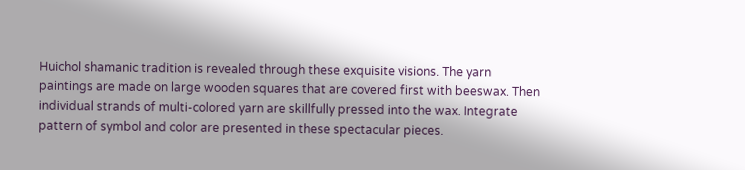Huichol shamanic tradition is revealed through these exquisite visions. The yarn paintings are made on large wooden squares that are covered first with beeswax. Then individual strands of multi-colored yarn are skillfully pressed into the wax. Integrate pattern of symbol and color are presented in these spectacular pieces.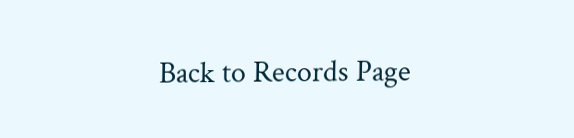Back to Records Page